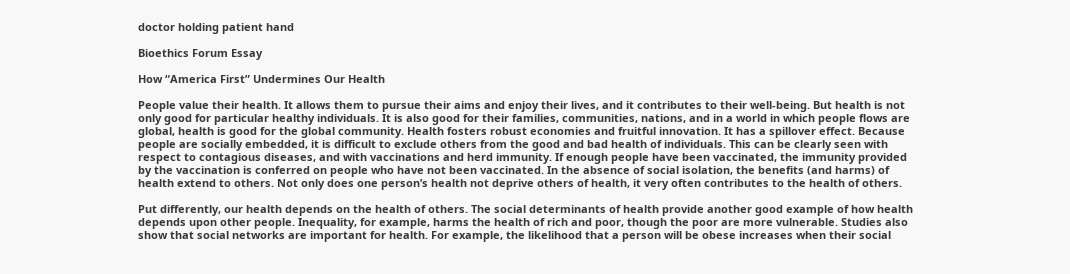doctor holding patient hand

Bioethics Forum Essay

How “America First” Undermines Our Health

People value their health. It allows them to pursue their aims and enjoy their lives, and it contributes to their well-being. But health is not only good for particular healthy individuals. It is also good for their families, communities, nations, and in a world in which people flows are global, health is good for the global community. Health fosters robust economies and fruitful innovation. It has a spillover effect. Because people are socially embedded, it is difficult to exclude others from the good and bad health of individuals. This can be clearly seen with respect to contagious diseases, and with vaccinations and herd immunity. If enough people have been vaccinated, the immunity provided by the vaccination is conferred on people who have not been vaccinated. In the absence of social isolation, the benefits (and harms) of health extend to others. Not only does one person’s health not deprive others of health, it very often contributes to the health of others.

Put differently, our health depends on the health of others. The social determinants of health provide another good example of how health depends upon other people. Inequality, for example, harms the health of rich and poor, though the poor are more vulnerable. Studies also show that social networks are important for health. For example, the likelihood that a person will be obese increases when their social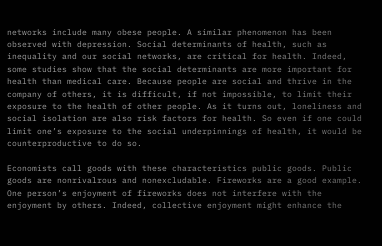networks include many obese people. A similar phenomenon has been observed with depression. Social determinants of health, such as inequality and our social networks, are critical for health. Indeed, some studies show that the social determinants are more important for health than medical care. Because people are social and thrive in the company of others, it is difficult, if not impossible, to limit their exposure to the health of other people. As it turns out, loneliness and social isolation are also risk factors for health. So even if one could limit one’s exposure to the social underpinnings of health, it would be counterproductive to do so.

Economists call goods with these characteristics public goods. Public goods are nonrivalrous and nonexcludable. Fireworks are a good example. One person’s enjoyment of fireworks does not interfere with the enjoyment by others. Indeed, collective enjoyment might enhance the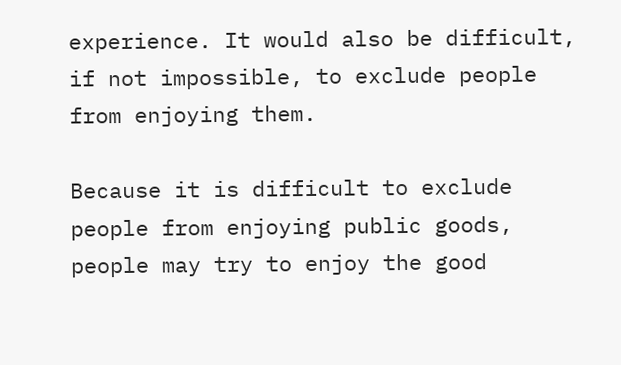experience. It would also be difficult, if not impossible, to exclude people from enjoying them.

Because it is difficult to exclude people from enjoying public goods, people may try to enjoy the good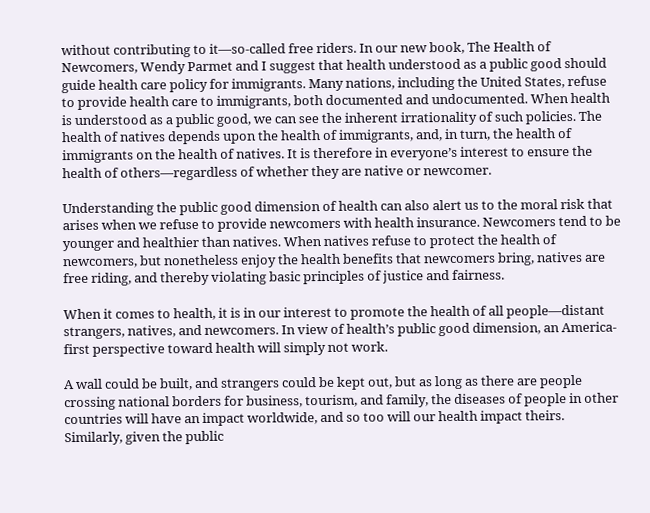without contributing to it—so-called free riders. In our new book, The Health of Newcomers, Wendy Parmet and I suggest that health understood as a public good should guide health care policy for immigrants. Many nations, including the United States, refuse to provide health care to immigrants, both documented and undocumented. When health is understood as a public good, we can see the inherent irrationality of such policies. The health of natives depends upon the health of immigrants, and, in turn, the health of immigrants on the health of natives. It is therefore in everyone’s interest to ensure the health of others—regardless of whether they are native or newcomer.

Understanding the public good dimension of health can also alert us to the moral risk that arises when we refuse to provide newcomers with health insurance. Newcomers tend to be younger and healthier than natives. When natives refuse to protect the health of newcomers, but nonetheless enjoy the health benefits that newcomers bring, natives are free riding, and thereby violating basic principles of justice and fairness.

When it comes to health, it is in our interest to promote the health of all people—distant strangers, natives, and newcomers. In view of health’s public good dimension, an America-first perspective toward health will simply not work.

A wall could be built, and strangers could be kept out, but as long as there are people crossing national borders for business, tourism, and family, the diseases of people in other countries will have an impact worldwide, and so too will our health impact theirs. Similarly, given the public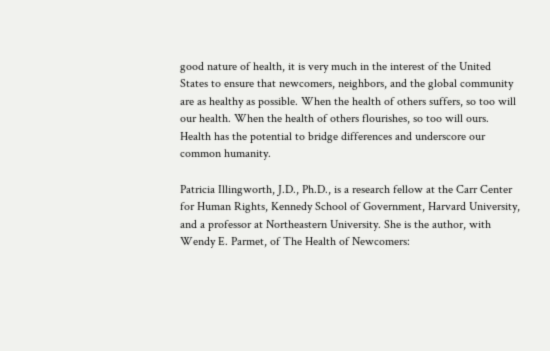good nature of health, it is very much in the interest of the United States to ensure that newcomers, neighbors, and the global community are as healthy as possible. When the health of others suffers, so too will our health. When the health of others flourishes, so too will ours. Health has the potential to bridge differences and underscore our common humanity.

Patricia Illingworth, J.D., Ph.D., is a research fellow at the Carr Center for Human Rights, Kennedy School of Government, Harvard University, and a professor at Northeastern University. She is the author, with Wendy E. Parmet, of The Health of Newcomers: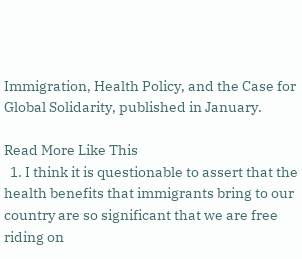Immigration, Health Policy, and the Case for Global Solidarity, published in January.

Read More Like This
  1. I think it is questionable to assert that the health benefits that immigrants bring to our country are so significant that we are free riding on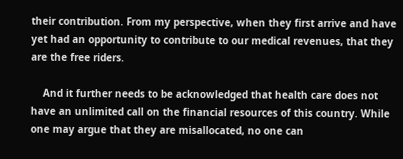their contribution. From my perspective, when they first arrive and have yet had an opportunity to contribute to our medical revenues, that they are the free riders.

    And it further needs to be acknowledged that health care does not have an unlimited call on the financial resources of this country. While one may argue that they are misallocated, no one can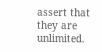assert that they are unlimited.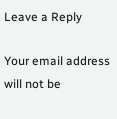Leave a Reply

Your email address will not be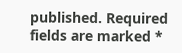published. Required fields are marked *